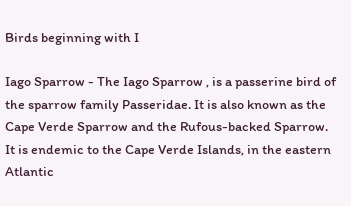Birds beginning with I

Iago Sparrow - The Iago Sparrow , is a passerine bird of the sparrow family Passeridae. It is also known as the Cape Verde Sparrow and the Rufous-backed Sparrow. It is endemic to the Cape Verde Islands, in the eastern Atlantic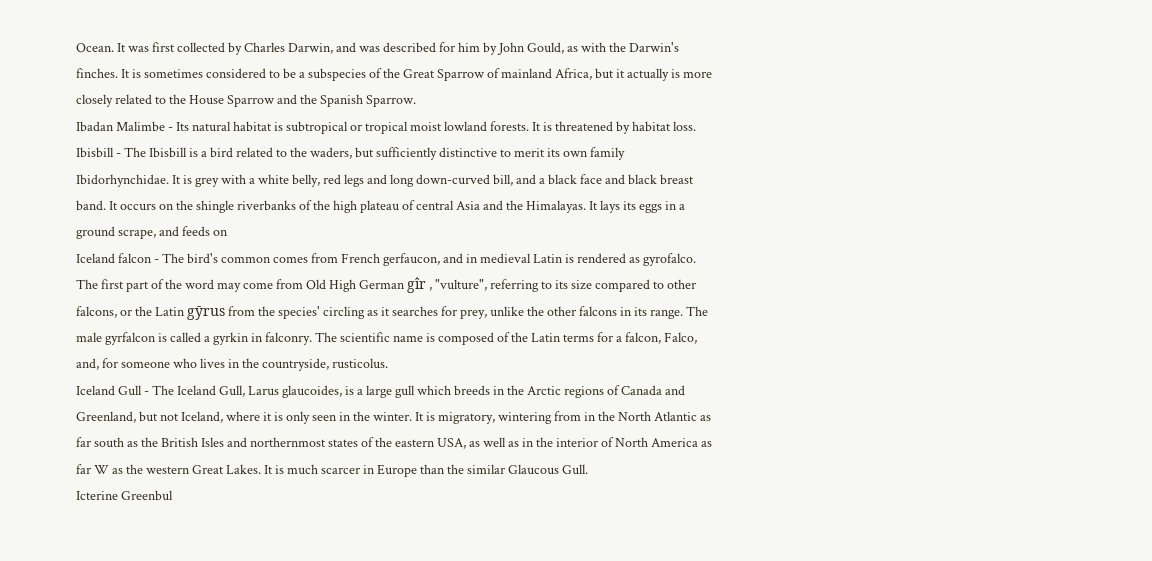Ocean. It was first collected by Charles Darwin, and was described for him by John Gould, as with the Darwin's finches. It is sometimes considered to be a subspecies of the Great Sparrow of mainland Africa, but it actually is more closely related to the House Sparrow and the Spanish Sparrow.
Ibadan Malimbe - Its natural habitat is subtropical or tropical moist lowland forests. It is threatened by habitat loss.
Ibisbill - The Ibisbill is a bird related to the waders, but sufficiently distinctive to merit its own family Ibidorhynchidae. It is grey with a white belly, red legs and long down-curved bill, and a black face and black breast band. It occurs on the shingle riverbanks of the high plateau of central Asia and the Himalayas. It lays its eggs in a ground scrape, and feeds on
Iceland falcon - The bird's common comes from French gerfaucon, and in medieval Latin is rendered as gyrofalco. The first part of the word may come from Old High German gîr , "vulture", referring to its size compared to other falcons, or the Latin gȳrus from the species' circling as it searches for prey, unlike the other falcons in its range. The male gyrfalcon is called a gyrkin in falconry. The scientific name is composed of the Latin terms for a falcon, Falco, and, for someone who lives in the countryside, rusticolus.
Iceland Gull - The Iceland Gull, Larus glaucoides, is a large gull which breeds in the Arctic regions of Canada and Greenland, but not Iceland, where it is only seen in the winter. It is migratory, wintering from in the North Atlantic as far south as the British Isles and northernmost states of the eastern USA, as well as in the interior of North America as far W as the western Great Lakes. It is much scarcer in Europe than the similar Glaucous Gull.
Icterine Greenbul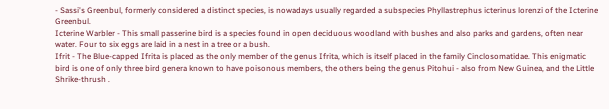- Sassi's Greenbul, formerly considered a distinct species, is nowadays usually regarded a subspecies Phyllastrephus icterinus lorenzi of the Icterine Greenbul.
Icterine Warbler - This small passerine bird is a species found in open deciduous woodland with bushes and also parks and gardens, often near water. Four to six eggs are laid in a nest in a tree or a bush.
Ifrit - The Blue-capped Ifrita is placed as the only member of the genus Ifrita, which is itself placed in the family Cinclosomatidae. This enigmatic bird is one of only three bird genera known to have poisonous members, the others being the genus Pitohui - also from New Guinea, and the Little Shrike-thrush .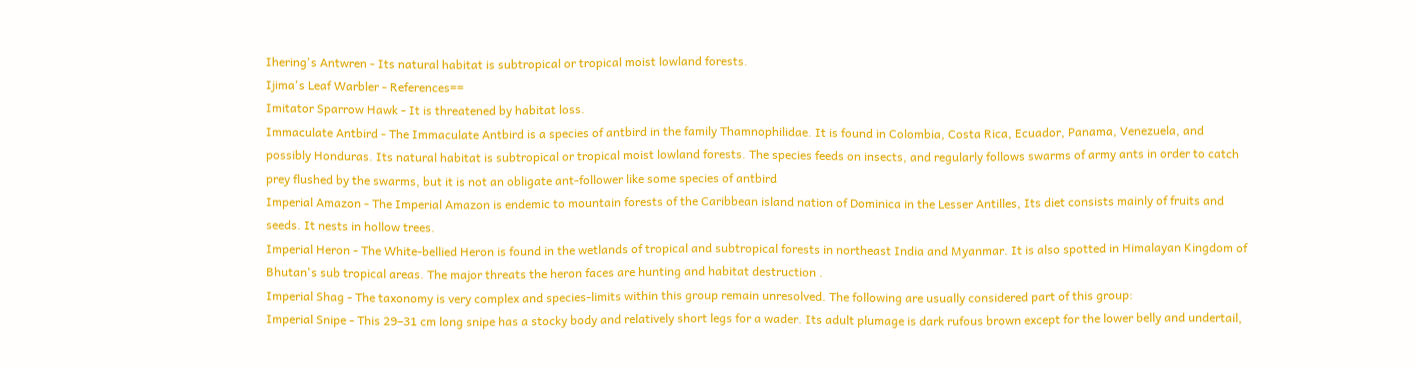Ihering's Antwren - Its natural habitat is subtropical or tropical moist lowland forests.
Ijima's Leaf Warbler - References==
Imitator Sparrow Hawk - It is threatened by habitat loss.
Immaculate Antbird - The Immaculate Antbird is a species of antbird in the family Thamnophilidae. It is found in Colombia, Costa Rica, Ecuador, Panama, Venezuela, and possibly Honduras. Its natural habitat is subtropical or tropical moist lowland forests. The species feeds on insects, and regularly follows swarms of army ants in order to catch prey flushed by the swarms, but it is not an obligate ant-follower like some species of antbird
Imperial Amazon - The Imperial Amazon is endemic to mountain forests of the Caribbean island nation of Dominica in the Lesser Antilles, Its diet consists mainly of fruits and seeds. It nests in hollow trees.
Imperial Heron - The White-bellied Heron is found in the wetlands of tropical and subtropical forests in northeast India and Myanmar. It is also spotted in Himalayan Kingdom of Bhutan's sub tropical areas. The major threats the heron faces are hunting and habitat destruction .
Imperial Shag - The taxonomy is very complex and species-limits within this group remain unresolved. The following are usually considered part of this group:
Imperial Snipe - This 29–31 cm long snipe has a stocky body and relatively short legs for a wader. Its adult plumage is dark rufous brown except for the lower belly and undertail,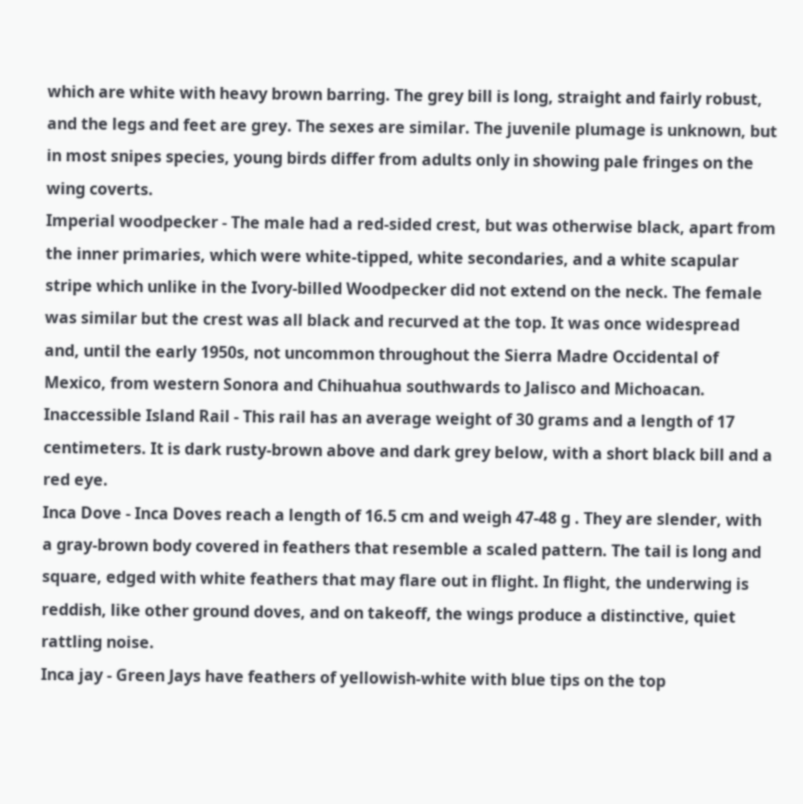which are white with heavy brown barring. The grey bill is long, straight and fairly robust, and the legs and feet are grey. The sexes are similar. The juvenile plumage is unknown, but in most snipes species, young birds differ from adults only in showing pale fringes on the wing coverts.
Imperial woodpecker - The male had a red-sided crest, but was otherwise black, apart from the inner primaries, which were white-tipped, white secondaries, and a white scapular stripe which unlike in the Ivory-billed Woodpecker did not extend on the neck. The female was similar but the crest was all black and recurved at the top. It was once widespread and, until the early 1950s, not uncommon throughout the Sierra Madre Occidental of Mexico, from western Sonora and Chihuahua southwards to Jalisco and Michoacan.
Inaccessible Island Rail - This rail has an average weight of 30 grams and a length of 17 centimeters. It is dark rusty-brown above and dark grey below, with a short black bill and a red eye.
Inca Dove - Inca Doves reach a length of 16.5 cm and weigh 47-48 g . They are slender, with a gray-brown body covered in feathers that resemble a scaled pattern. The tail is long and square, edged with white feathers that may flare out in flight. In flight, the underwing is reddish, like other ground doves, and on takeoff, the wings produce a distinctive, quiet rattling noise.
Inca jay - Green Jays have feathers of yellowish-white with blue tips on the top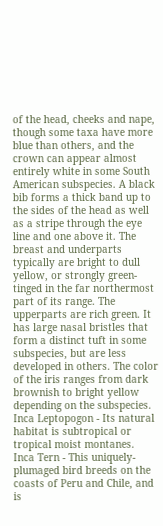of the head, cheeks and nape, though some taxa have more blue than others, and the crown can appear almost entirely white in some South American subspecies. A black bib forms a thick band up to the sides of the head as well as a stripe through the eye line and one above it. The breast and underparts typically are bright to dull yellow, or strongly green-tinged in the far northermost part of its range. The upperparts are rich green. It has large nasal bristles that form a distinct tuft in some subspecies, but are less developed in others. The color of the iris ranges from dark brownish to bright yellow depending on the subspecies.
Inca Leptopogon - Its natural habitat is subtropical or tropical moist montanes.
Inca Tern - This uniquely-plumaged bird breeds on the coasts of Peru and Chile, and is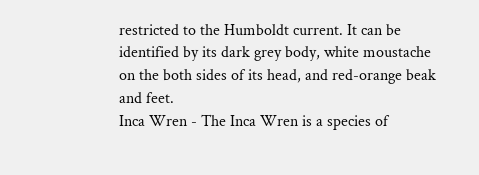restricted to the Humboldt current. It can be identified by its dark grey body, white moustache on the both sides of its head, and red-orange beak and feet.
Inca Wren - The Inca Wren is a species of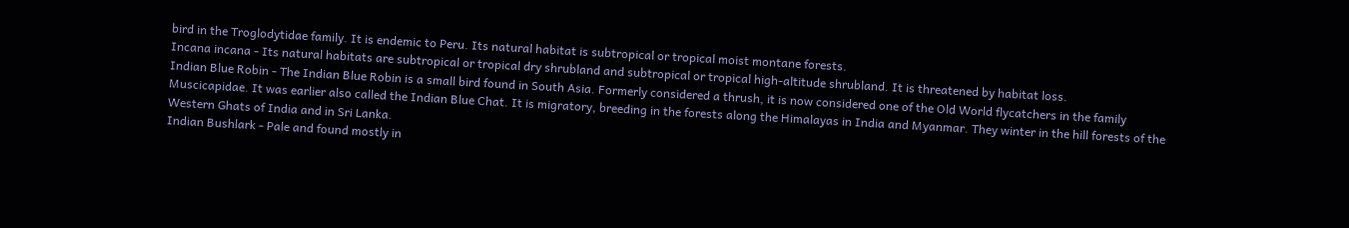bird in the Troglodytidae family. It is endemic to Peru. Its natural habitat is subtropical or tropical moist montane forests.
Incana incana - Its natural habitats are subtropical or tropical dry shrubland and subtropical or tropical high-altitude shrubland. It is threatened by habitat loss.
Indian Blue Robin - The Indian Blue Robin is a small bird found in South Asia. Formerly considered a thrush, it is now considered one of the Old World flycatchers in the family Muscicapidae. It was earlier also called the Indian Blue Chat. It is migratory, breeding in the forests along the Himalayas in India and Myanmar. They winter in the hill forests of the Western Ghats of India and in Sri Lanka.
Indian Bushlark - Pale and found mostly in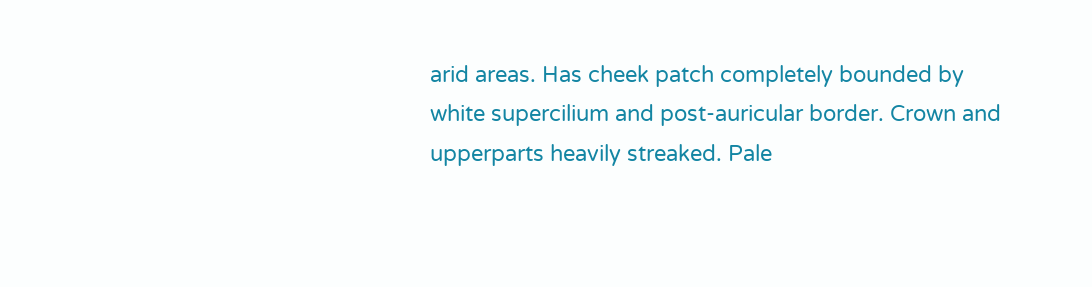arid areas. Has cheek patch completely bounded by white supercilium and post-auricular border. Crown and upperparts heavily streaked. Pale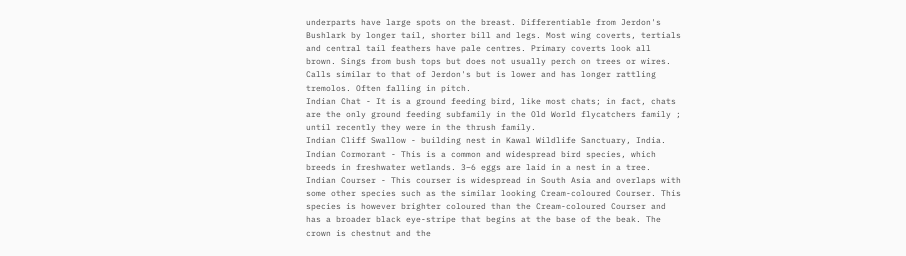underparts have large spots on the breast. Differentiable from Jerdon's Bushlark by longer tail, shorter bill and legs. Most wing coverts, tertials and central tail feathers have pale centres. Primary coverts look all brown. Sings from bush tops but does not usually perch on trees or wires. Calls similar to that of Jerdon's but is lower and has longer rattling tremolos. Often falling in pitch.
Indian Chat - It is a ground feeding bird, like most chats; in fact, chats are the only ground feeding subfamily in the Old World flycatchers family ; until recently they were in the thrush family.
Indian Cliff Swallow - building nest in Kawal Wildlife Sanctuary, India.
Indian Cormorant - This is a common and widespread bird species, which breeds in freshwater wetlands. 3–6 eggs are laid in a nest in a tree.
Indian Courser - This courser is widespread in South Asia and overlaps with some other species such as the similar looking Cream-coloured Courser. This species is however brighter coloured than the Cream-coloured Courser and has a broader black eye-stripe that begins at the base of the beak. The crown is chestnut and the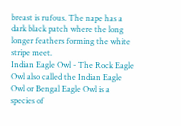breast is rufous. The nape has a dark black patch where the long longer feathers forming the white stripe meet.
Indian Eagle Owl - The Rock Eagle Owl also called the Indian Eagle Owl or Bengal Eagle Owl is a species of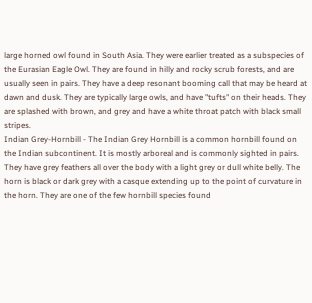large horned owl found in South Asia. They were earlier treated as a subspecies of the Eurasian Eagle Owl. They are found in hilly and rocky scrub forests, and are usually seen in pairs. They have a deep resonant booming call that may be heard at dawn and dusk. They are typically large owls, and have "tufts" on their heads. They are splashed with brown, and grey and have a white throat patch with black small stripes.
Indian Grey-Hornbill - The Indian Grey Hornbill is a common hornbill found on the Indian subcontinent. It is mostly arboreal and is commonly sighted in pairs. They have grey feathers all over the body with a light grey or dull white belly. The horn is black or dark grey with a casque extending up to the point of curvature in the horn. They are one of the few hornbill species found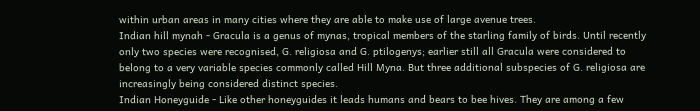within urban areas in many cities where they are able to make use of large avenue trees.
Indian hill mynah - Gracula is a genus of mynas, tropical members of the starling family of birds. Until recently only two species were recognised, G. religiosa and G. ptilogenys; earlier still all Gracula were considered to belong to a very variable species commonly called Hill Myna. But three additional subspecies of G. religiosa are increasingly being considered distinct species.
Indian Honeyguide - Like other honeyguides it leads humans and bears to bee hives. They are among a few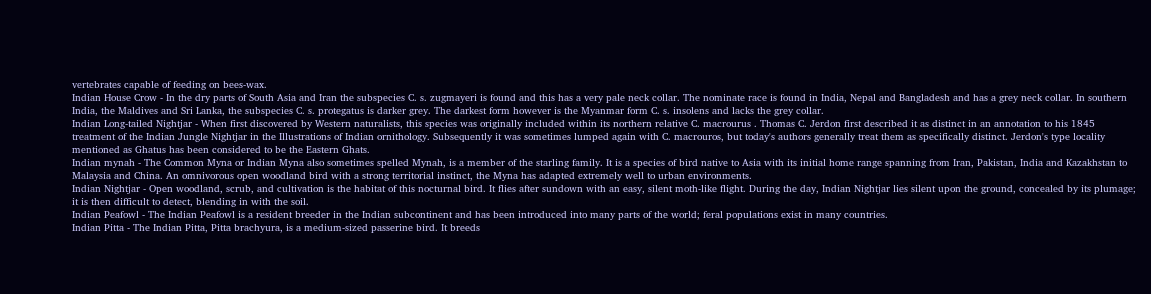vertebrates capable of feeding on bees-wax.
Indian House Crow - In the dry parts of South Asia and Iran the subspecies C. s. zugmayeri is found and this has a very pale neck collar. The nominate race is found in India, Nepal and Bangladesh and has a grey neck collar. In southern India, the Maldives and Sri Lanka, the subspecies C. s. protegatus is darker grey. The darkest form however is the Myanmar form C. s. insolens and lacks the grey collar.
Indian Long-tailed Nightjar - When first discovered by Western naturalists, this species was originally included within its northern relative C. macrourus . Thomas C. Jerdon first described it as distinct in an annotation to his 1845 treatment of the Indian Jungle Nightjar in the Illustrations of Indian ornithology. Subsequently it was sometimes lumped again with C. macrouros, but today's authors generally treat them as specifically distinct. Jerdon's type locality mentioned as Ghatus has been considered to be the Eastern Ghats.
Indian mynah - The Common Myna or Indian Myna also sometimes spelled Mynah, is a member of the starling family. It is a species of bird native to Asia with its initial home range spanning from Iran, Pakistan, India and Kazakhstan to Malaysia and China. An omnivorous open woodland bird with a strong territorial instinct, the Myna has adapted extremely well to urban environments.
Indian Nightjar - Open woodland, scrub, and cultivation is the habitat of this nocturnal bird. It flies after sundown with an easy, silent moth-like flight. During the day, Indian Nightjar lies silent upon the ground, concealed by its plumage; it is then difficult to detect, blending in with the soil.
Indian Peafowl - The Indian Peafowl is a resident breeder in the Indian subcontinent and has been introduced into many parts of the world; feral populations exist in many countries.
Indian Pitta - The Indian Pitta, Pitta brachyura, is a medium-sized passerine bird. It breeds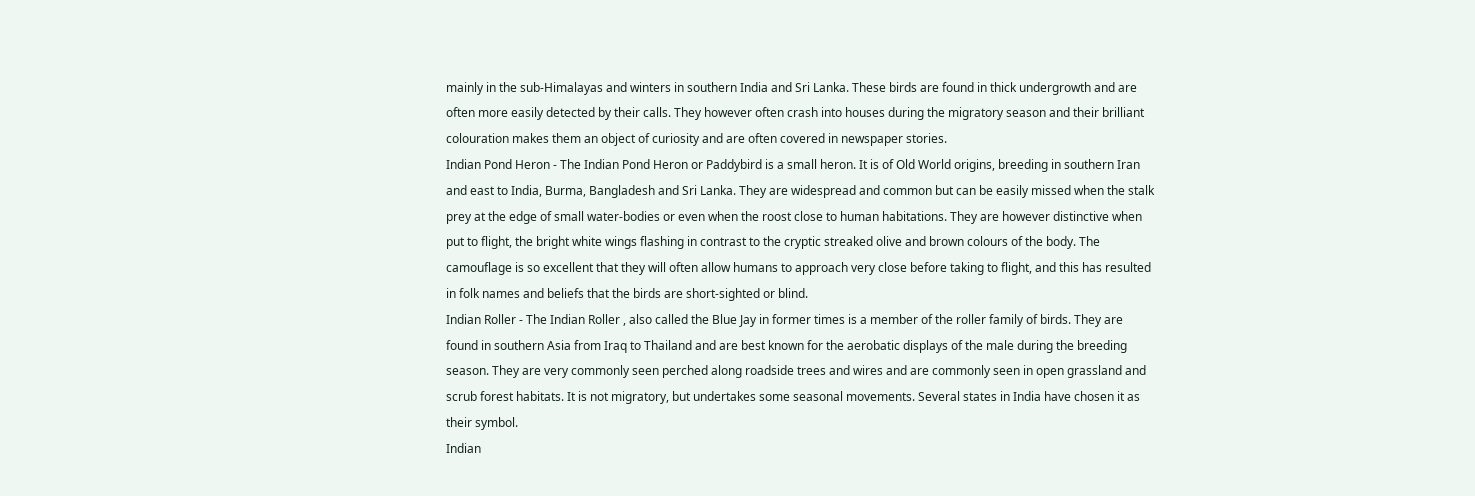mainly in the sub-Himalayas and winters in southern India and Sri Lanka. These birds are found in thick undergrowth and are often more easily detected by their calls. They however often crash into houses during the migratory season and their brilliant colouration makes them an object of curiosity and are often covered in newspaper stories.
Indian Pond Heron - The Indian Pond Heron or Paddybird is a small heron. It is of Old World origins, breeding in southern Iran and east to India, Burma, Bangladesh and Sri Lanka. They are widespread and common but can be easily missed when the stalk prey at the edge of small water-bodies or even when the roost close to human habitations. They are however distinctive when put to flight, the bright white wings flashing in contrast to the cryptic streaked olive and brown colours of the body. The camouflage is so excellent that they will often allow humans to approach very close before taking to flight, and this has resulted in folk names and beliefs that the birds are short-sighted or blind.
Indian Roller - The Indian Roller , also called the Blue Jay in former times is a member of the roller family of birds. They are found in southern Asia from Iraq to Thailand and are best known for the aerobatic displays of the male during the breeding season. They are very commonly seen perched along roadside trees and wires and are commonly seen in open grassland and scrub forest habitats. It is not migratory, but undertakes some seasonal movements. Several states in India have chosen it as their symbol.
Indian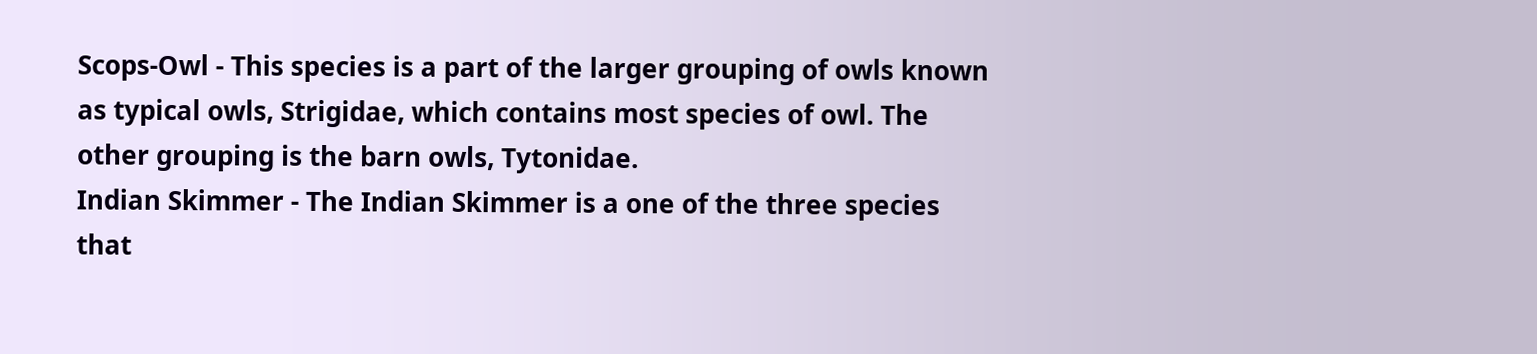Scops-Owl - This species is a part of the larger grouping of owls known as typical owls, Strigidae, which contains most species of owl. The other grouping is the barn owls, Tytonidae.
Indian Skimmer - The Indian Skimmer is a one of the three species that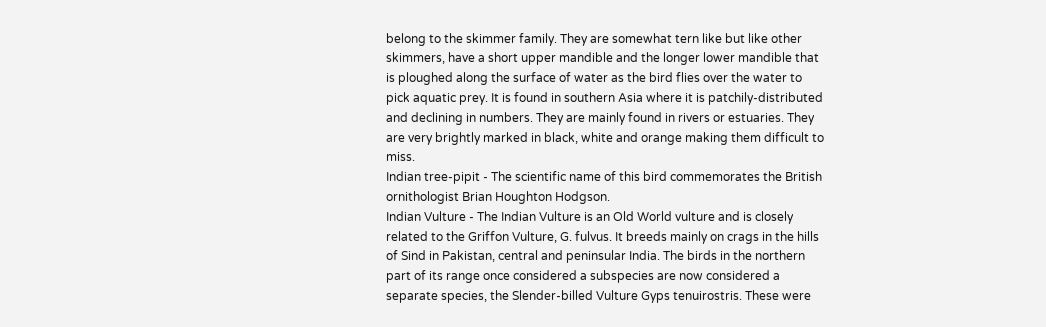belong to the skimmer family. They are somewhat tern like but like other skimmers, have a short upper mandible and the longer lower mandible that is ploughed along the surface of water as the bird flies over the water to pick aquatic prey. It is found in southern Asia where it is patchily-distributed and declining in numbers. They are mainly found in rivers or estuaries. They are very brightly marked in black, white and orange making them difficult to miss.
Indian tree-pipit - The scientific name of this bird commemorates the British ornithologist Brian Houghton Hodgson.
Indian Vulture - The Indian Vulture is an Old World vulture and is closely related to the Griffon Vulture, G. fulvus. It breeds mainly on crags in the hills of Sind in Pakistan, central and peninsular India. The birds in the northern part of its range once considered a subspecies are now considered a separate species, the Slender-billed Vulture Gyps tenuirostris. These were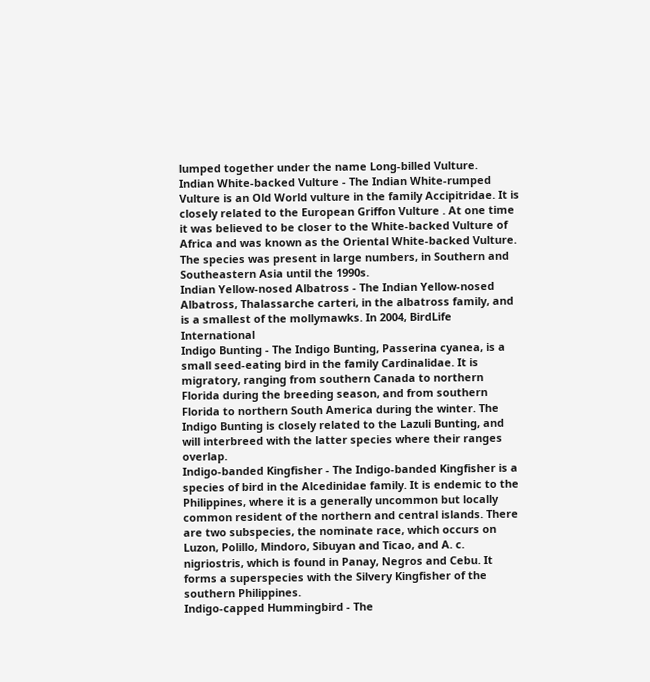lumped together under the name Long-billed Vulture.
Indian White-backed Vulture - The Indian White-rumped Vulture is an Old World vulture in the family Accipitridae. It is closely related to the European Griffon Vulture . At one time it was believed to be closer to the White-backed Vulture of Africa and was known as the Oriental White-backed Vulture. The species was present in large numbers, in Southern and Southeastern Asia until the 1990s.
Indian Yellow-nosed Albatross - The Indian Yellow-nosed Albatross, Thalassarche carteri, in the albatross family, and is a smallest of the mollymawks. In 2004, BirdLife International
Indigo Bunting - The Indigo Bunting, Passerina cyanea, is a small seed-eating bird in the family Cardinalidae. It is migratory, ranging from southern Canada to northern Florida during the breeding season, and from southern Florida to northern South America during the winter. The Indigo Bunting is closely related to the Lazuli Bunting, and will interbreed with the latter species where their ranges overlap.
Indigo-banded Kingfisher - The Indigo-banded Kingfisher is a species of bird in the Alcedinidae family. It is endemic to the Philippines, where it is a generally uncommon but locally common resident of the northern and central islands. There are two subspecies, the nominate race, which occurs on Luzon, Polillo, Mindoro, Sibuyan and Ticao, and A. c. nigriostris, which is found in Panay, Negros and Cebu. It forms a superspecies with the Silvery Kingfisher of the southern Philippines.
Indigo-capped Hummingbird - The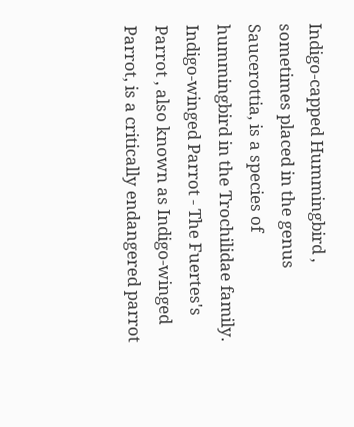Indigo-capped Hummingbird , sometimes placed in the genus Saucerottia, is a species of hummingbird in the Trochilidae family.
Indigo-winged Parrot - The Fuertes's Parrot , also known as Indigo-winged Parrot, is a critically endangered parrot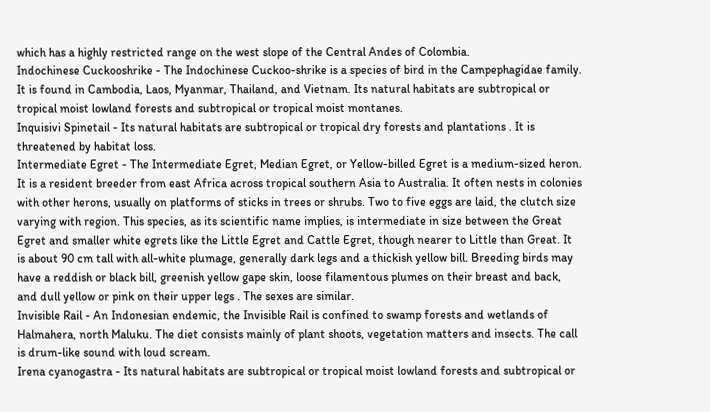which has a highly restricted range on the west slope of the Central Andes of Colombia.
Indochinese Cuckooshrike - The Indochinese Cuckoo-shrike is a species of bird in the Campephagidae family. It is found in Cambodia, Laos, Myanmar, Thailand, and Vietnam. Its natural habitats are subtropical or tropical moist lowland forests and subtropical or tropical moist montanes.
Inquisivi Spinetail - Its natural habitats are subtropical or tropical dry forests and plantations . It is threatened by habitat loss.
Intermediate Egret - The Intermediate Egret, Median Egret, or Yellow-billed Egret is a medium-sized heron. It is a resident breeder from east Africa across tropical southern Asia to Australia. It often nests in colonies with other herons, usually on platforms of sticks in trees or shrubs. Two to five eggs are laid, the clutch size varying with region. This species, as its scientific name implies, is intermediate in size between the Great Egret and smaller white egrets like the Little Egret and Cattle Egret, though nearer to Little than Great. It is about 90 cm tall with all-white plumage, generally dark legs and a thickish yellow bill. Breeding birds may have a reddish or black bill, greenish yellow gape skin, loose filamentous plumes on their breast and back, and dull yellow or pink on their upper legs . The sexes are similar.
Invisible Rail - An Indonesian endemic, the Invisible Rail is confined to swamp forests and wetlands of Halmahera, north Maluku. The diet consists mainly of plant shoots, vegetation matters and insects. The call is drum-like sound with loud scream.
Irena cyanogastra - Its natural habitats are subtropical or tropical moist lowland forests and subtropical or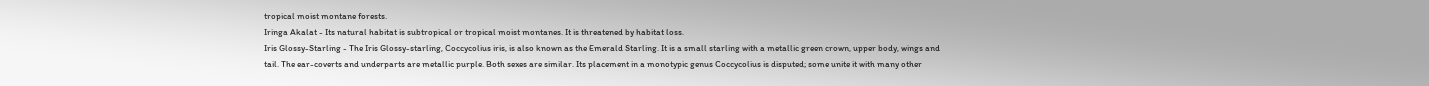tropical moist montane forests.
Iringa Akalat - Its natural habitat is subtropical or tropical moist montanes. It is threatened by habitat loss.
Iris Glossy-Starling - The Iris Glossy-starling, Coccycolius iris, is also known as the Emerald Starling. It is a small starling with a metallic green crown, upper body, wings and tail. The ear-coverts and underparts are metallic purple. Both sexes are similar. Its placement in a monotypic genus Coccycolius is disputed; some unite it with many other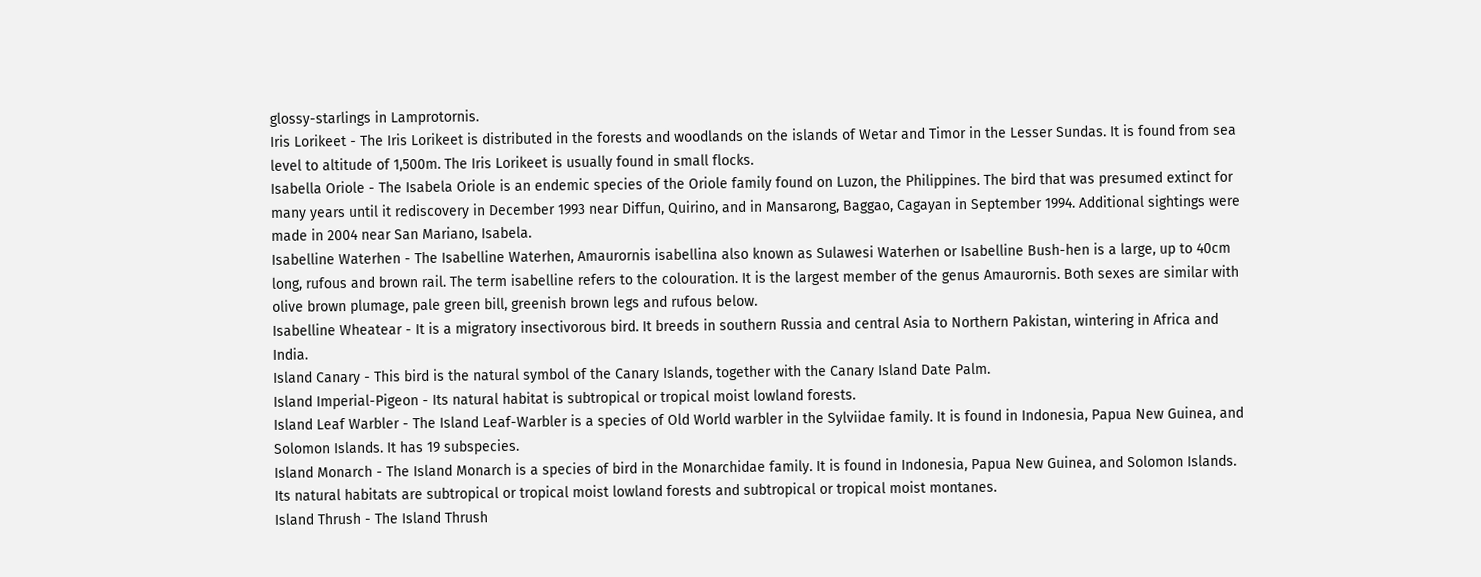glossy-starlings in Lamprotornis.
Iris Lorikeet - The Iris Lorikeet is distributed in the forests and woodlands on the islands of Wetar and Timor in the Lesser Sundas. It is found from sea level to altitude of 1,500m. The Iris Lorikeet is usually found in small flocks.
Isabella Oriole - The Isabela Oriole is an endemic species of the Oriole family found on Luzon, the Philippines. The bird that was presumed extinct for many years until it rediscovery in December 1993 near Diffun, Quirino, and in Mansarong, Baggao, Cagayan in September 1994. Additional sightings were made in 2004 near San Mariano, Isabela.
Isabelline Waterhen - The Isabelline Waterhen, Amaurornis isabellina also known as Sulawesi Waterhen or Isabelline Bush-hen is a large, up to 40cm long, rufous and brown rail. The term isabelline refers to the colouration. It is the largest member of the genus Amaurornis. Both sexes are similar with olive brown plumage, pale green bill, greenish brown legs and rufous below.
Isabelline Wheatear - It is a migratory insectivorous bird. It breeds in southern Russia and central Asia to Northern Pakistan, wintering in Africa and India.
Island Canary - This bird is the natural symbol of the Canary Islands, together with the Canary Island Date Palm.
Island Imperial-Pigeon - Its natural habitat is subtropical or tropical moist lowland forests.
Island Leaf Warbler - The Island Leaf-Warbler is a species of Old World warbler in the Sylviidae family. It is found in Indonesia, Papua New Guinea, and Solomon Islands. It has 19 subspecies.
Island Monarch - The Island Monarch is a species of bird in the Monarchidae family. It is found in Indonesia, Papua New Guinea, and Solomon Islands. Its natural habitats are subtropical or tropical moist lowland forests and subtropical or tropical moist montanes.
Island Thrush - The Island Thrush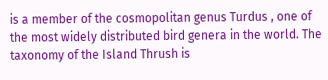is a member of the cosmopolitan genus Turdus , one of the most widely distributed bird genera in the world. The taxonomy of the Island Thrush is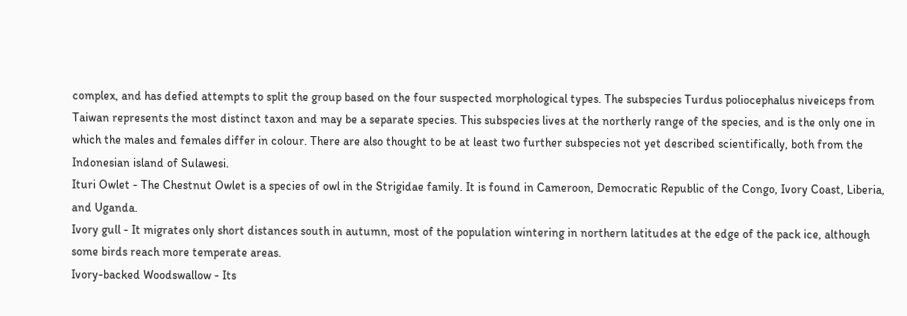complex, and has defied attempts to split the group based on the four suspected morphological types. The subspecies Turdus poliocephalus niveiceps from Taiwan represents the most distinct taxon and may be a separate species. This subspecies lives at the northerly range of the species, and is the only one in which the males and females differ in colour. There are also thought to be at least two further subspecies not yet described scientifically, both from the Indonesian island of Sulawesi.
Ituri Owlet - The Chestnut Owlet is a species of owl in the Strigidae family. It is found in Cameroon, Democratic Republic of the Congo, Ivory Coast, Liberia, and Uganda.
Ivory gull - It migrates only short distances south in autumn, most of the population wintering in northern latitudes at the edge of the pack ice, although some birds reach more temperate areas.
Ivory-backed Woodswallow - Its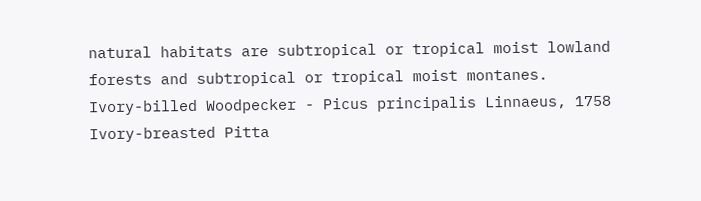natural habitats are subtropical or tropical moist lowland forests and subtropical or tropical moist montanes.
Ivory-billed Woodpecker - Picus principalis Linnaeus, 1758
Ivory-breasted Pitta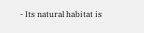- Its natural habitat is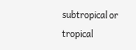subtropical or tropical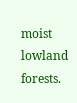moist lowland forests.